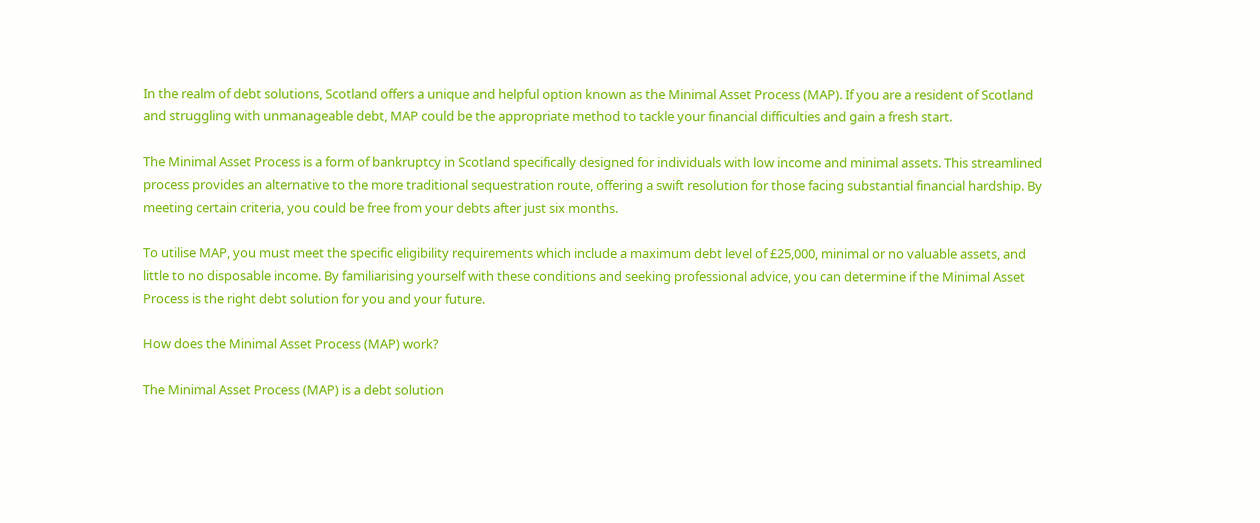In the realm of debt solutions, Scotland offers a unique and helpful option known as the Minimal Asset Process (MAP). If you are a resident of Scotland and struggling with unmanageable debt, MAP could be the appropriate method to tackle your financial difficulties and gain a fresh start.

The Minimal Asset Process is a form of bankruptcy in Scotland specifically designed for individuals with low income and minimal assets. This streamlined process provides an alternative to the more traditional sequestration route, offering a swift resolution for those facing substantial financial hardship. By meeting certain criteria, you could be free from your debts after just six months.

To utilise MAP, you must meet the specific eligibility requirements which include a maximum debt level of £25,000, minimal or no valuable assets, and little to no disposable income. By familiarising yourself with these conditions and seeking professional advice, you can determine if the Minimal Asset Process is the right debt solution for you and your future.

How does the Minimal Asset Process (MAP) work?

The Minimal Asset Process (MAP) is a debt solution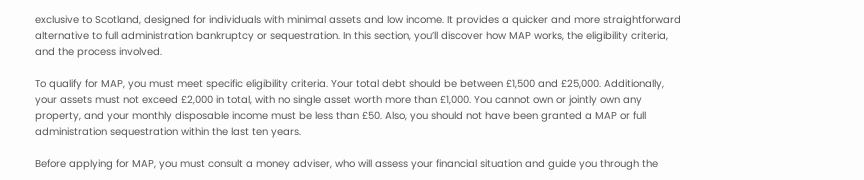exclusive to Scotland, designed for individuals with minimal assets and low income. It provides a quicker and more straightforward alternative to full administration bankruptcy or sequestration. In this section, you’ll discover how MAP works, the eligibility criteria, and the process involved.

To qualify for MAP, you must meet specific eligibility criteria. Your total debt should be between £1,500 and £25,000. Additionally, your assets must not exceed £2,000 in total, with no single asset worth more than £1,000. You cannot own or jointly own any property, and your monthly disposable income must be less than £50. Also, you should not have been granted a MAP or full administration sequestration within the last ten years.

Before applying for MAP, you must consult a money adviser, who will assess your financial situation and guide you through the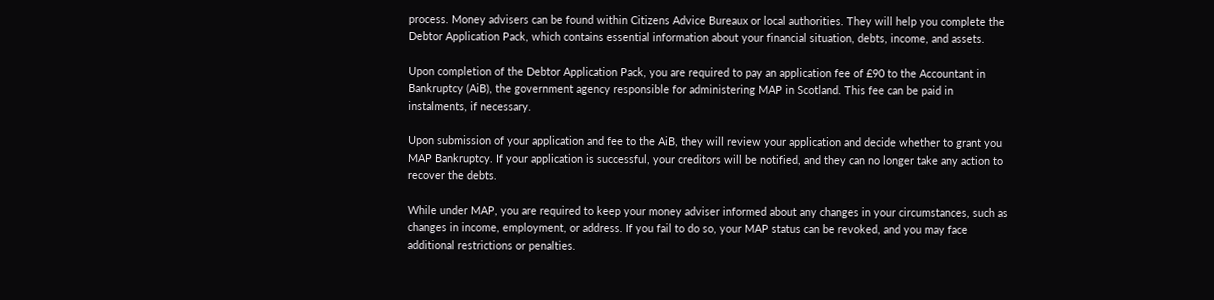process. Money advisers can be found within Citizens Advice Bureaux or local authorities. They will help you complete the Debtor Application Pack, which contains essential information about your financial situation, debts, income, and assets.

Upon completion of the Debtor Application Pack, you are required to pay an application fee of £90 to the Accountant in Bankruptcy (AiB), the government agency responsible for administering MAP in Scotland. This fee can be paid in instalments, if necessary.

Upon submission of your application and fee to the AiB, they will review your application and decide whether to grant you MAP Bankruptcy. If your application is successful, your creditors will be notified, and they can no longer take any action to recover the debts.

While under MAP, you are required to keep your money adviser informed about any changes in your circumstances, such as changes in income, employment, or address. If you fail to do so, your MAP status can be revoked, and you may face additional restrictions or penalties.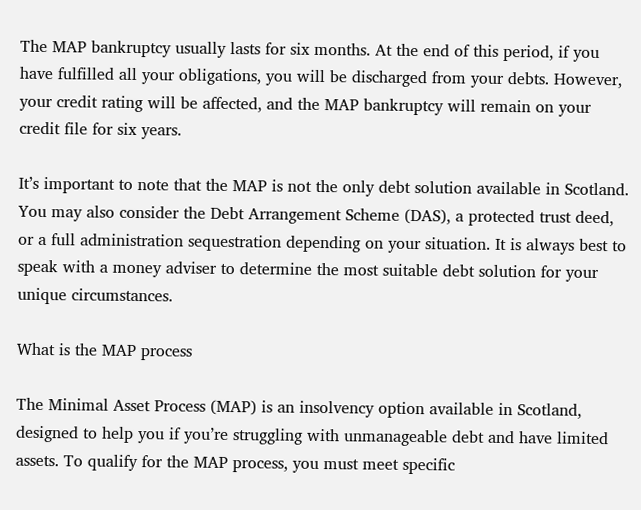The MAP bankruptcy usually lasts for six months. At the end of this period, if you have fulfilled all your obligations, you will be discharged from your debts. However, your credit rating will be affected, and the MAP bankruptcy will remain on your credit file for six years.

It’s important to note that the MAP is not the only debt solution available in Scotland. You may also consider the Debt Arrangement Scheme (DAS), a protected trust deed, or a full administration sequestration depending on your situation. It is always best to speak with a money adviser to determine the most suitable debt solution for your unique circumstances.

What is the MAP process

The Minimal Asset Process (MAP) is an insolvency option available in Scotland, designed to help you if you’re struggling with unmanageable debt and have limited assets. To qualify for the MAP process, you must meet specific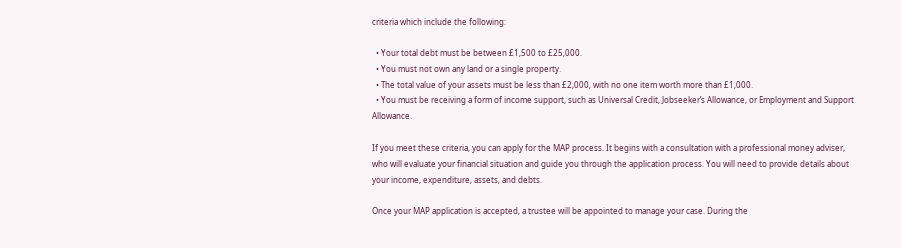criteria which include the following:

  • Your total debt must be between £1,500 to £25,000.
  • You must not own any land or a single property.
  • The total value of your assets must be less than £2,000, with no one item worth more than £1,000.
  • You must be receiving a form of income support, such as Universal Credit, Jobseeker’s Allowance, or Employment and Support Allowance.

If you meet these criteria, you can apply for the MAP process. It begins with a consultation with a professional money adviser, who will evaluate your financial situation and guide you through the application process. You will need to provide details about your income, expenditure, assets, and debts.

Once your MAP application is accepted, a trustee will be appointed to manage your case. During the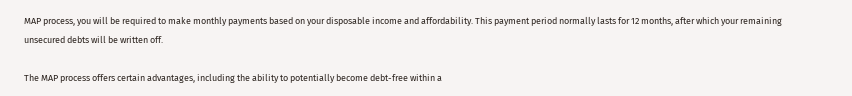MAP process, you will be required to make monthly payments based on your disposable income and affordability. This payment period normally lasts for 12 months, after which your remaining unsecured debts will be written off.

The MAP process offers certain advantages, including the ability to potentially become debt-free within a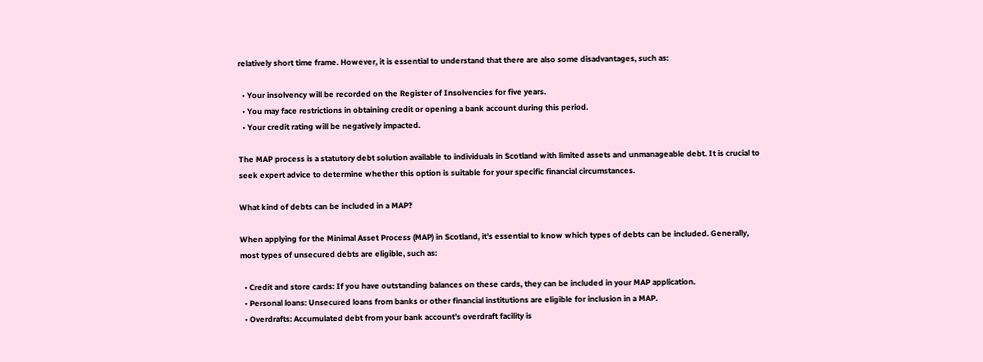relatively short time frame. However, it is essential to understand that there are also some disadvantages, such as:

  • Your insolvency will be recorded on the Register of Insolvencies for five years.
  • You may face restrictions in obtaining credit or opening a bank account during this period.
  • Your credit rating will be negatively impacted.

The MAP process is a statutory debt solution available to individuals in Scotland with limited assets and unmanageable debt. It is crucial to seek expert advice to determine whether this option is suitable for your specific financial circumstances.

What kind of debts can be included in a MAP?

When applying for the Minimal Asset Process (MAP) in Scotland, it’s essential to know which types of debts can be included. Generally, most types of unsecured debts are eligible, such as:

  • Credit and store cards: If you have outstanding balances on these cards, they can be included in your MAP application.
  • Personal loans: Unsecured loans from banks or other financial institutions are eligible for inclusion in a MAP.
  • Overdrafts: Accumulated debt from your bank account’s overdraft facility is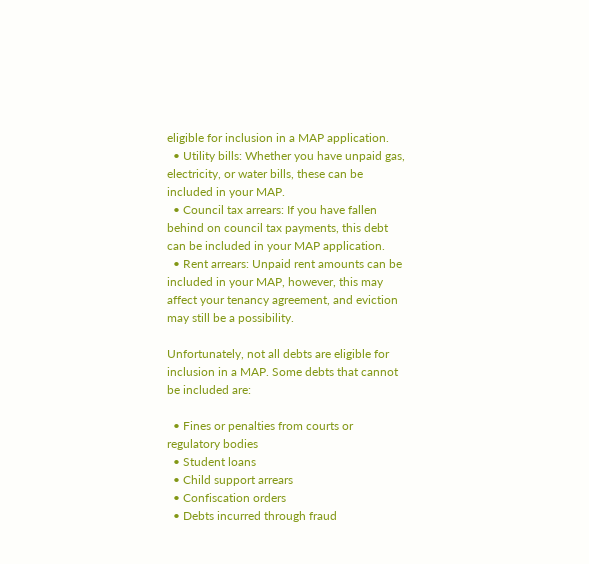eligible for inclusion in a MAP application.
  • Utility bills: Whether you have unpaid gas, electricity, or water bills, these can be included in your MAP.
  • Council tax arrears: If you have fallen behind on council tax payments, this debt can be included in your MAP application.
  • Rent arrears: Unpaid rent amounts can be included in your MAP, however, this may affect your tenancy agreement, and eviction may still be a possibility.

Unfortunately, not all debts are eligible for inclusion in a MAP. Some debts that cannot be included are:

  • Fines or penalties from courts or regulatory bodies
  • Student loans
  • Child support arrears
  • Confiscation orders
  • Debts incurred through fraud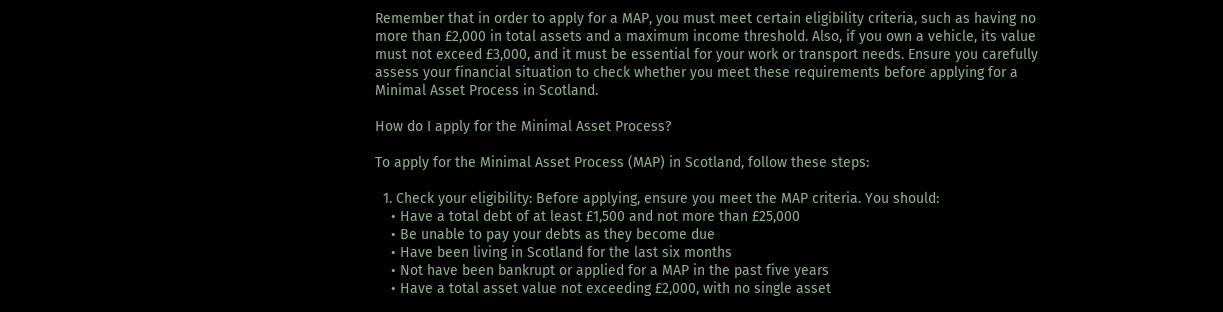Remember that in order to apply for a MAP, you must meet certain eligibility criteria, such as having no more than £2,000 in total assets and a maximum income threshold. Also, if you own a vehicle, its value must not exceed £3,000, and it must be essential for your work or transport needs. Ensure you carefully assess your financial situation to check whether you meet these requirements before applying for a Minimal Asset Process in Scotland.

How do I apply for the Minimal Asset Process?

To apply for the Minimal Asset Process (MAP) in Scotland, follow these steps:

  1. Check your eligibility: Before applying, ensure you meet the MAP criteria. You should:
    • Have a total debt of at least £1,500 and not more than £25,000
    • Be unable to pay your debts as they become due
    • Have been living in Scotland for the last six months
    • Not have been bankrupt or applied for a MAP in the past five years
    • Have a total asset value not exceeding £2,000, with no single asset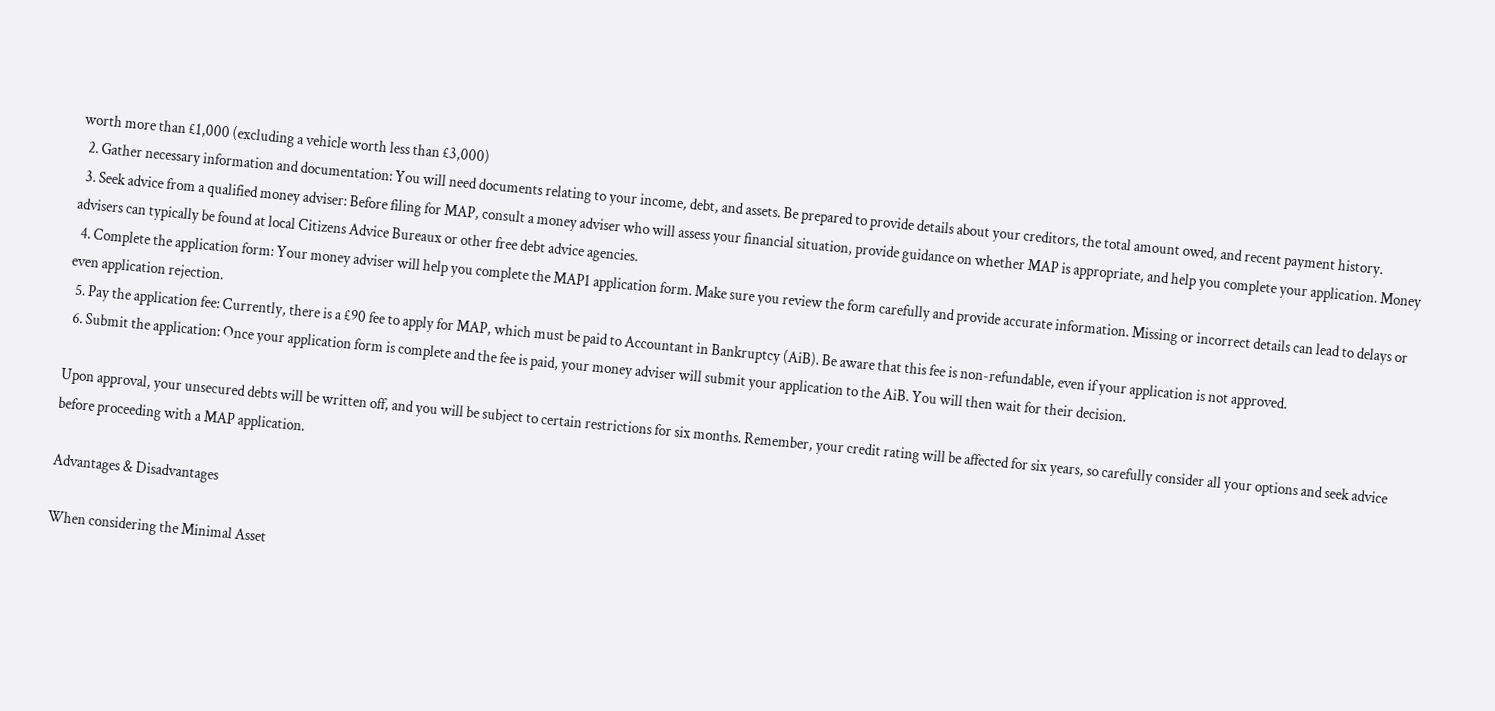worth more than £1,000 (excluding a vehicle worth less than £3,000)
  2. Gather necessary information and documentation: You will need documents relating to your income, debt, and assets. Be prepared to provide details about your creditors, the total amount owed, and recent payment history.
  3. Seek advice from a qualified money adviser: Before filing for MAP, consult a money adviser who will assess your financial situation, provide guidance on whether MAP is appropriate, and help you complete your application. Money advisers can typically be found at local Citizens Advice Bureaux or other free debt advice agencies.
  4. Complete the application form: Your money adviser will help you complete the MAP1 application form. Make sure you review the form carefully and provide accurate information. Missing or incorrect details can lead to delays or even application rejection.
  5. Pay the application fee: Currently, there is a £90 fee to apply for MAP, which must be paid to Accountant in Bankruptcy (AiB). Be aware that this fee is non-refundable, even if your application is not approved.
  6. Submit the application: Once your application form is complete and the fee is paid, your money adviser will submit your application to the AiB. You will then wait for their decision.

Upon approval, your unsecured debts will be written off, and you will be subject to certain restrictions for six months. Remember, your credit rating will be affected for six years, so carefully consider all your options and seek advice before proceeding with a MAP application.

Advantages & Disadvantages

When considering the Minimal Asset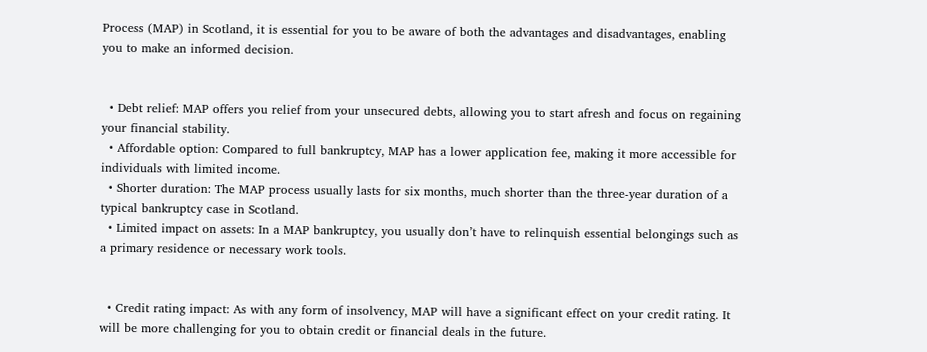Process (MAP) in Scotland, it is essential for you to be aware of both the advantages and disadvantages, enabling you to make an informed decision.


  • Debt relief: MAP offers you relief from your unsecured debts, allowing you to start afresh and focus on regaining your financial stability.
  • Affordable option: Compared to full bankruptcy, MAP has a lower application fee, making it more accessible for individuals with limited income.
  • Shorter duration: The MAP process usually lasts for six months, much shorter than the three-year duration of a typical bankruptcy case in Scotland.
  • Limited impact on assets: In a MAP bankruptcy, you usually don’t have to relinquish essential belongings such as a primary residence or necessary work tools.


  • Credit rating impact: As with any form of insolvency, MAP will have a significant effect on your credit rating. It will be more challenging for you to obtain credit or financial deals in the future.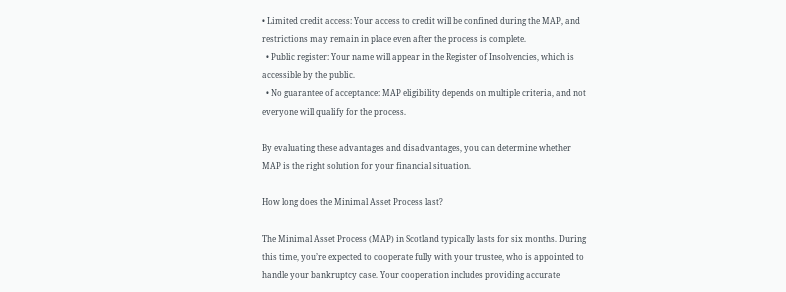• Limited credit access: Your access to credit will be confined during the MAP, and restrictions may remain in place even after the process is complete.
  • Public register: Your name will appear in the Register of Insolvencies, which is accessible by the public.
  • No guarantee of acceptance: MAP eligibility depends on multiple criteria, and not everyone will qualify for the process.

By evaluating these advantages and disadvantages, you can determine whether MAP is the right solution for your financial situation.

How long does the Minimal Asset Process last?

The Minimal Asset Process (MAP) in Scotland typically lasts for six months. During this time, you’re expected to cooperate fully with your trustee, who is appointed to handle your bankruptcy case. Your cooperation includes providing accurate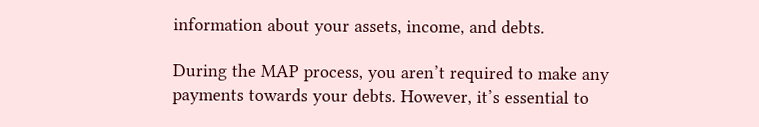information about your assets, income, and debts.

During the MAP process, you aren’t required to make any payments towards your debts. However, it’s essential to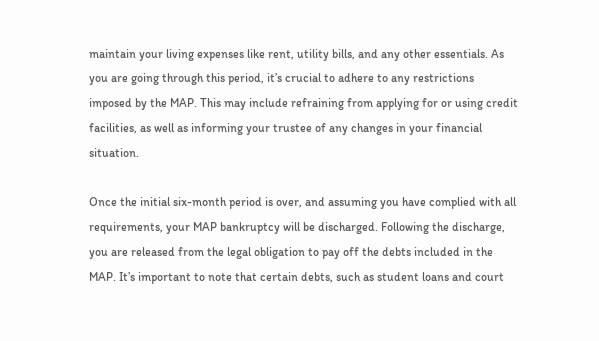maintain your living expenses like rent, utility bills, and any other essentials. As you are going through this period, it’s crucial to adhere to any restrictions imposed by the MAP. This may include refraining from applying for or using credit facilities, as well as informing your trustee of any changes in your financial situation.

Once the initial six-month period is over, and assuming you have complied with all requirements, your MAP bankruptcy will be discharged. Following the discharge, you are released from the legal obligation to pay off the debts included in the MAP. It’s important to note that certain debts, such as student loans and court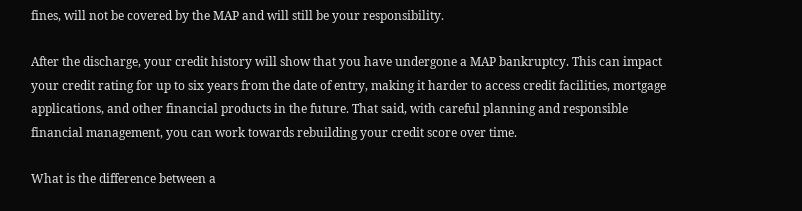fines, will not be covered by the MAP and will still be your responsibility.

After the discharge, your credit history will show that you have undergone a MAP bankruptcy. This can impact your credit rating for up to six years from the date of entry, making it harder to access credit facilities, mortgage applications, and other financial products in the future. That said, with careful planning and responsible financial management, you can work towards rebuilding your credit score over time.

What is the difference between a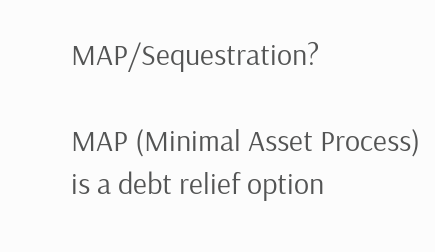MAP/Sequestration?

MAP (Minimal Asset Process) is a debt relief option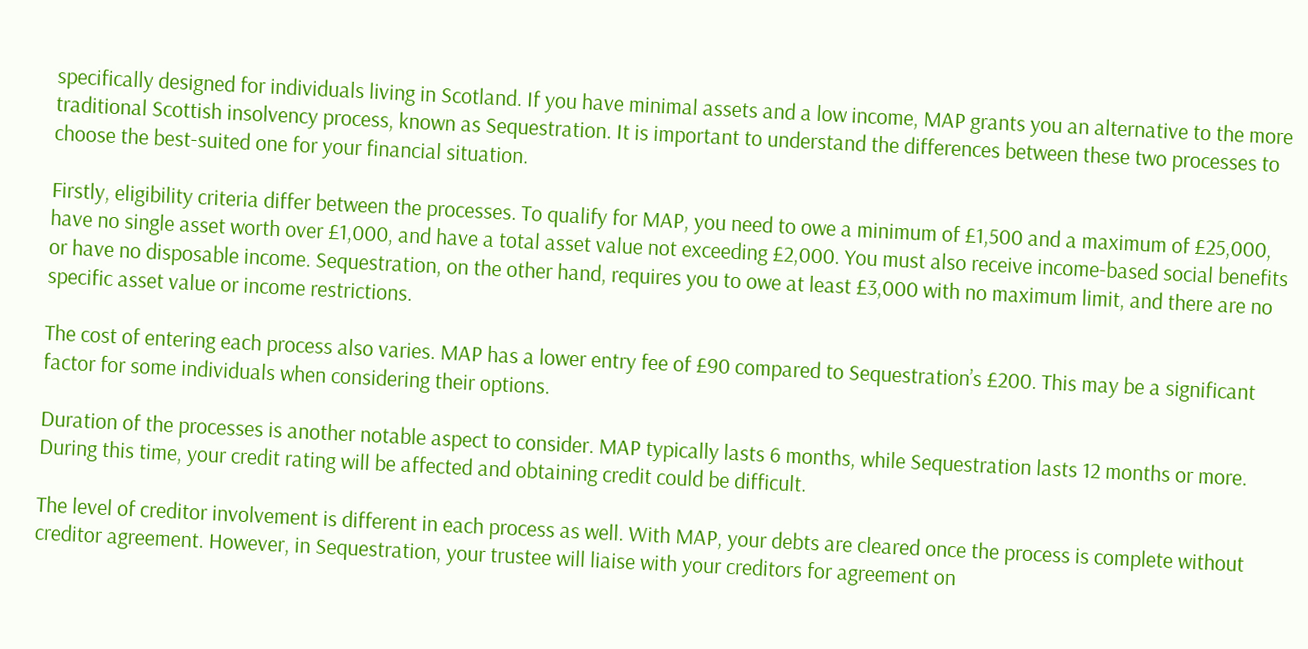specifically designed for individuals living in Scotland. If you have minimal assets and a low income, MAP grants you an alternative to the more traditional Scottish insolvency process, known as Sequestration. It is important to understand the differences between these two processes to choose the best-suited one for your financial situation.

Firstly, eligibility criteria differ between the processes. To qualify for MAP, you need to owe a minimum of £1,500 and a maximum of £25,000, have no single asset worth over £1,000, and have a total asset value not exceeding £2,000. You must also receive income-based social benefits or have no disposable income. Sequestration, on the other hand, requires you to owe at least £3,000 with no maximum limit, and there are no specific asset value or income restrictions.

The cost of entering each process also varies. MAP has a lower entry fee of £90 compared to Sequestration’s £200. This may be a significant factor for some individuals when considering their options.

Duration of the processes is another notable aspect to consider. MAP typically lasts 6 months, while Sequestration lasts 12 months or more. During this time, your credit rating will be affected and obtaining credit could be difficult.

The level of creditor involvement is different in each process as well. With MAP, your debts are cleared once the process is complete without creditor agreement. However, in Sequestration, your trustee will liaise with your creditors for agreement on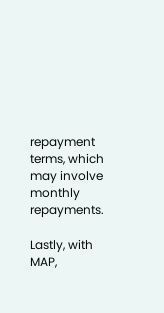repayment terms, which may involve monthly repayments.

Lastly, with MAP,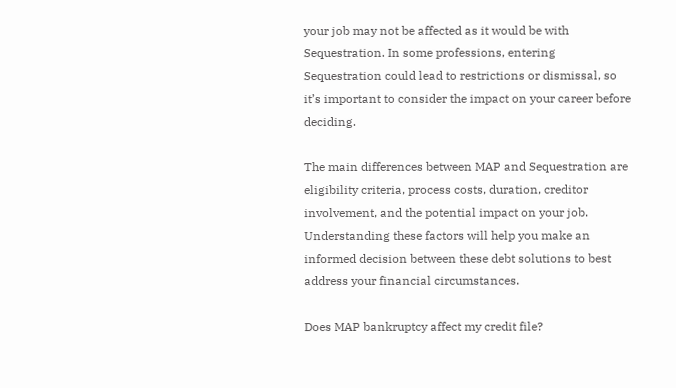your job may not be affected as it would be with Sequestration. In some professions, entering Sequestration could lead to restrictions or dismissal, so it’s important to consider the impact on your career before deciding.

The main differences between MAP and Sequestration are eligibility criteria, process costs, duration, creditor involvement, and the potential impact on your job. Understanding these factors will help you make an informed decision between these debt solutions to best address your financial circumstances.

Does MAP bankruptcy affect my credit file?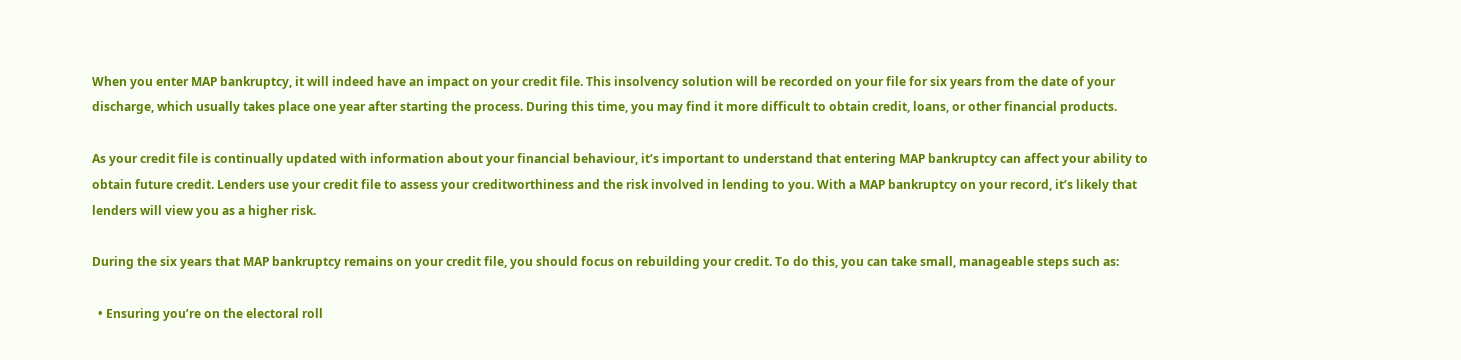When you enter MAP bankruptcy, it will indeed have an impact on your credit file. This insolvency solution will be recorded on your file for six years from the date of your discharge, which usually takes place one year after starting the process. During this time, you may find it more difficult to obtain credit, loans, or other financial products.

As your credit file is continually updated with information about your financial behaviour, it’s important to understand that entering MAP bankruptcy can affect your ability to obtain future credit. Lenders use your credit file to assess your creditworthiness and the risk involved in lending to you. With a MAP bankruptcy on your record, it’s likely that lenders will view you as a higher risk.

During the six years that MAP bankruptcy remains on your credit file, you should focus on rebuilding your credit. To do this, you can take small, manageable steps such as:

  • Ensuring you’re on the electoral roll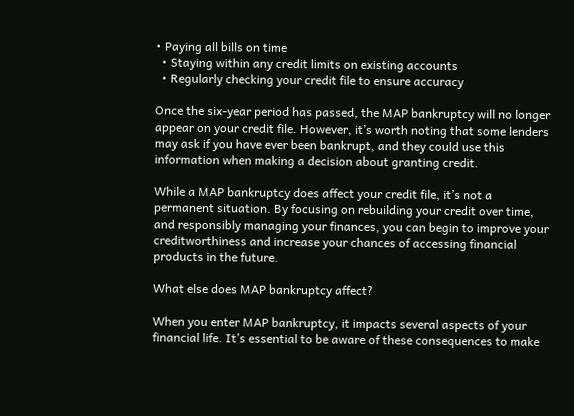• Paying all bills on time
  • Staying within any credit limits on existing accounts
  • Regularly checking your credit file to ensure accuracy

Once the six-year period has passed, the MAP bankruptcy will no longer appear on your credit file. However, it’s worth noting that some lenders may ask if you have ever been bankrupt, and they could use this information when making a decision about granting credit.

While a MAP bankruptcy does affect your credit file, it’s not a permanent situation. By focusing on rebuilding your credit over time, and responsibly managing your finances, you can begin to improve your creditworthiness and increase your chances of accessing financial products in the future.

What else does MAP bankruptcy affect?

When you enter MAP bankruptcy, it impacts several aspects of your financial life. It’s essential to be aware of these consequences to make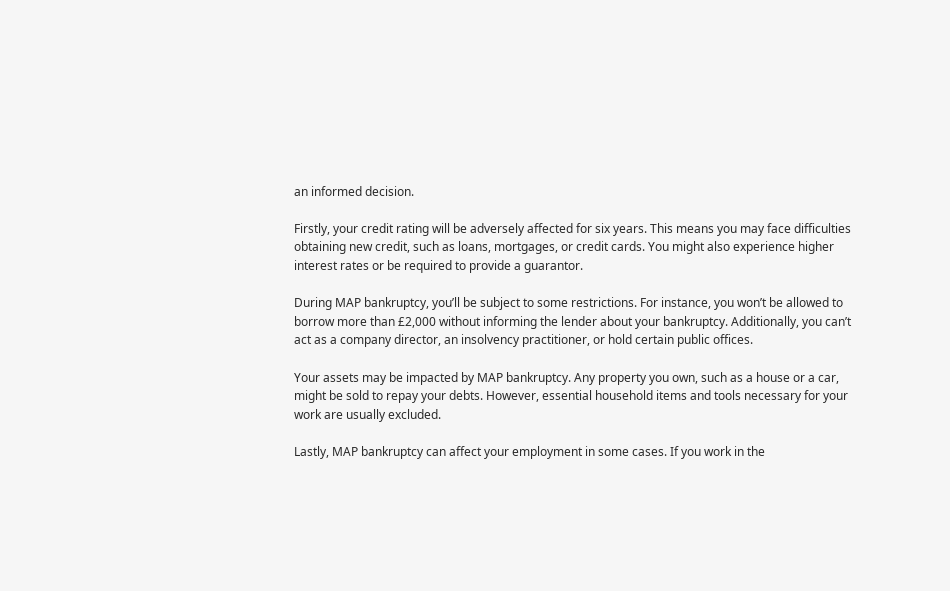an informed decision.

Firstly, your credit rating will be adversely affected for six years. This means you may face difficulties obtaining new credit, such as loans, mortgages, or credit cards. You might also experience higher interest rates or be required to provide a guarantor.

During MAP bankruptcy, you’ll be subject to some restrictions. For instance, you won’t be allowed to borrow more than £2,000 without informing the lender about your bankruptcy. Additionally, you can’t act as a company director, an insolvency practitioner, or hold certain public offices.

Your assets may be impacted by MAP bankruptcy. Any property you own, such as a house or a car, might be sold to repay your debts. However, essential household items and tools necessary for your work are usually excluded.

Lastly, MAP bankruptcy can affect your employment in some cases. If you work in the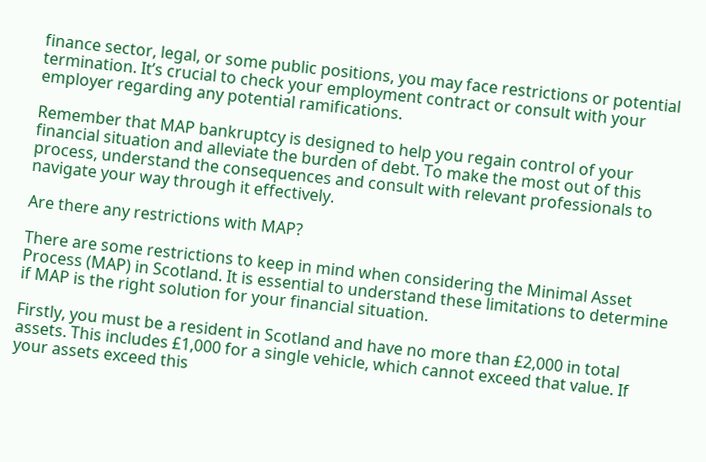finance sector, legal, or some public positions, you may face restrictions or potential termination. It’s crucial to check your employment contract or consult with your employer regarding any potential ramifications.

Remember that MAP bankruptcy is designed to help you regain control of your financial situation and alleviate the burden of debt. To make the most out of this process, understand the consequences and consult with relevant professionals to navigate your way through it effectively.

Are there any restrictions with MAP?

There are some restrictions to keep in mind when considering the Minimal Asset Process (MAP) in Scotland. It is essential to understand these limitations to determine if MAP is the right solution for your financial situation.

Firstly, you must be a resident in Scotland and have no more than £2,000 in total assets. This includes £1,000 for a single vehicle, which cannot exceed that value. If your assets exceed this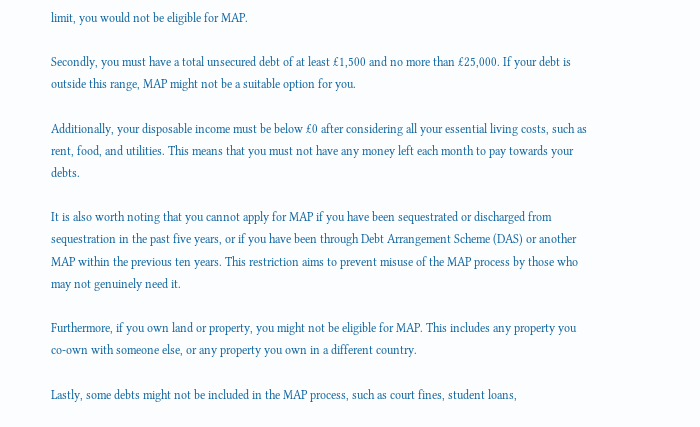limit, you would not be eligible for MAP.

Secondly, you must have a total unsecured debt of at least £1,500 and no more than £25,000. If your debt is outside this range, MAP might not be a suitable option for you.

Additionally, your disposable income must be below £0 after considering all your essential living costs, such as rent, food, and utilities. This means that you must not have any money left each month to pay towards your debts.

It is also worth noting that you cannot apply for MAP if you have been sequestrated or discharged from sequestration in the past five years, or if you have been through Debt Arrangement Scheme (DAS) or another MAP within the previous ten years. This restriction aims to prevent misuse of the MAP process by those who may not genuinely need it.

Furthermore, if you own land or property, you might not be eligible for MAP. This includes any property you co-own with someone else, or any property you own in a different country.

Lastly, some debts might not be included in the MAP process, such as court fines, student loans,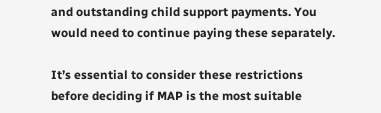and outstanding child support payments. You would need to continue paying these separately.

It’s essential to consider these restrictions before deciding if MAP is the most suitable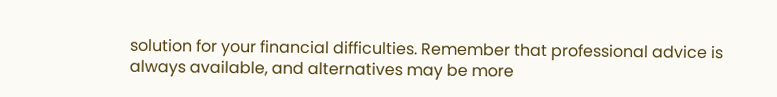solution for your financial difficulties. Remember that professional advice is always available, and alternatives may be more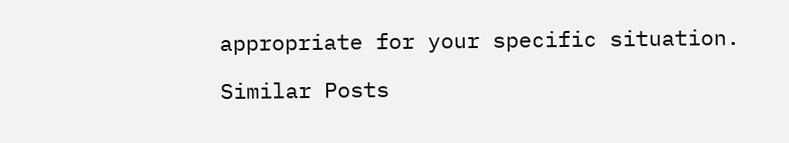appropriate for your specific situation.

Similar Posts